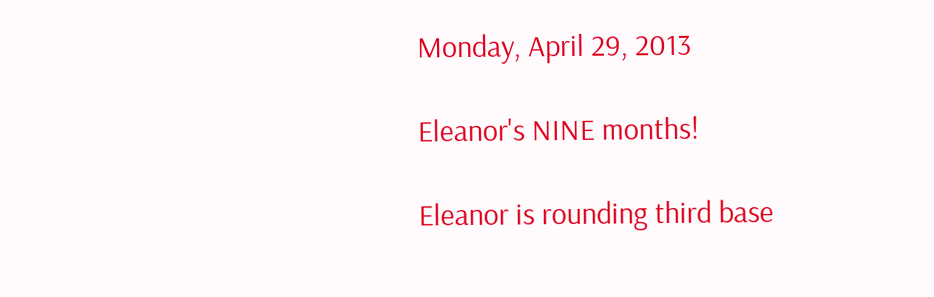Monday, April 29, 2013

Eleanor's NINE months!

Eleanor is rounding third base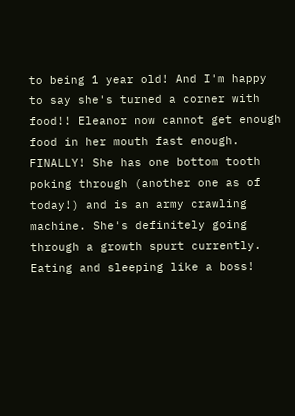to being 1 year old! And I'm happy to say she's turned a corner with food!! Eleanor now cannot get enough food in her mouth fast enough. FINALLY! She has one bottom tooth poking through (another one as of today!) and is an army crawling machine. She's definitely going through a growth spurt currently. Eating and sleeping like a boss!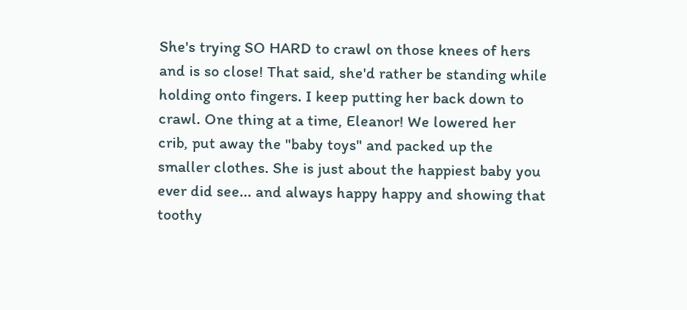She's trying SO HARD to crawl on those knees of hers and is so close! That said, she'd rather be standing while holding onto fingers. I keep putting her back down to crawl. One thing at a time, Eleanor! We lowered her crib, put away the "baby toys" and packed up the smaller clothes. She is just about the happiest baby you ever did see... and always happy happy and showing that toothy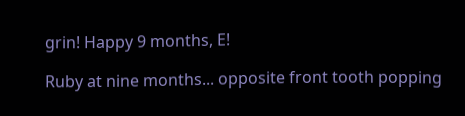grin! Happy 9 months, E!

Ruby at nine months... opposite front tooth popping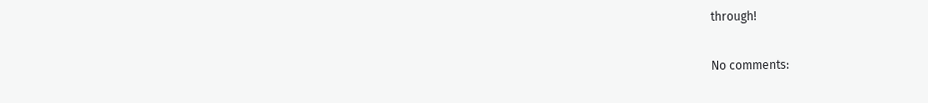through!

No comments: